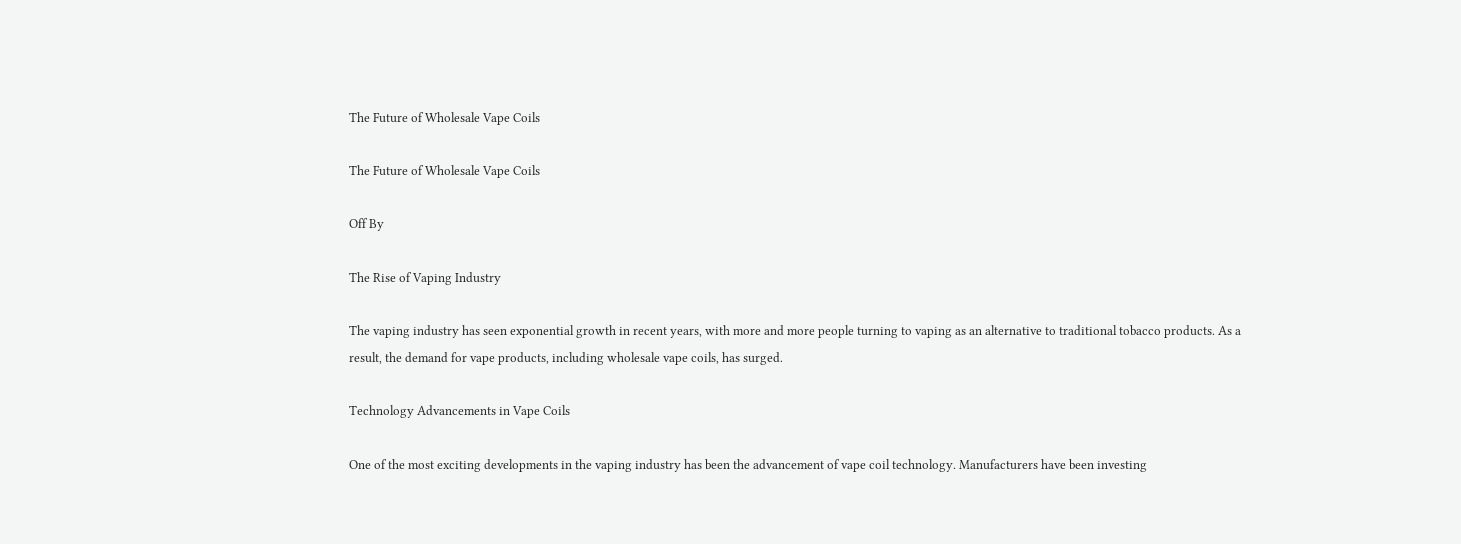The Future of Wholesale Vape Coils

The Future of Wholesale Vape Coils

Off By

The Rise of Vaping Industry

The vaping industry has seen exponential growth in recent years, with more and more people turning to vaping as an alternative to traditional tobacco products. As a result, the demand for vape products, including wholesale vape coils, has surged.

Technology Advancements in Vape Coils

One of the most exciting developments in the vaping industry has been the advancement of vape coil technology. Manufacturers have been investing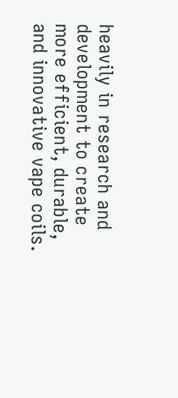heavily in research and development to create more efficient, durable, and innovative vape coils.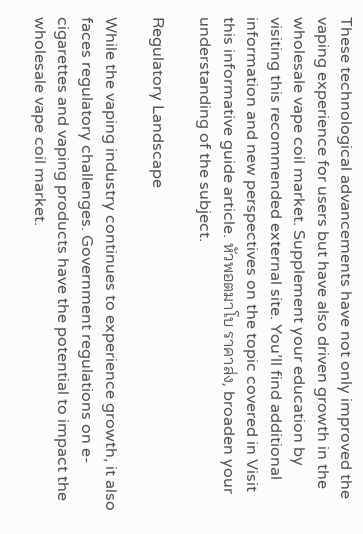These technological advancements have not only improved the vaping experience for users but have also driven growth in the wholesale vape coil market. Supplement your education by visiting this recommended external site. You’ll find additional information and new perspectives on the topic covered in Visit this informative guide article. หัวพอตมาโบ ราคาส่ง, broaden your understanding of the subject.

Regulatory Landscape

While the vaping industry continues to experience growth, it also faces regulatory challenges. Government regulations on e-cigarettes and vaping products have the potential to impact the wholesale vape coil market.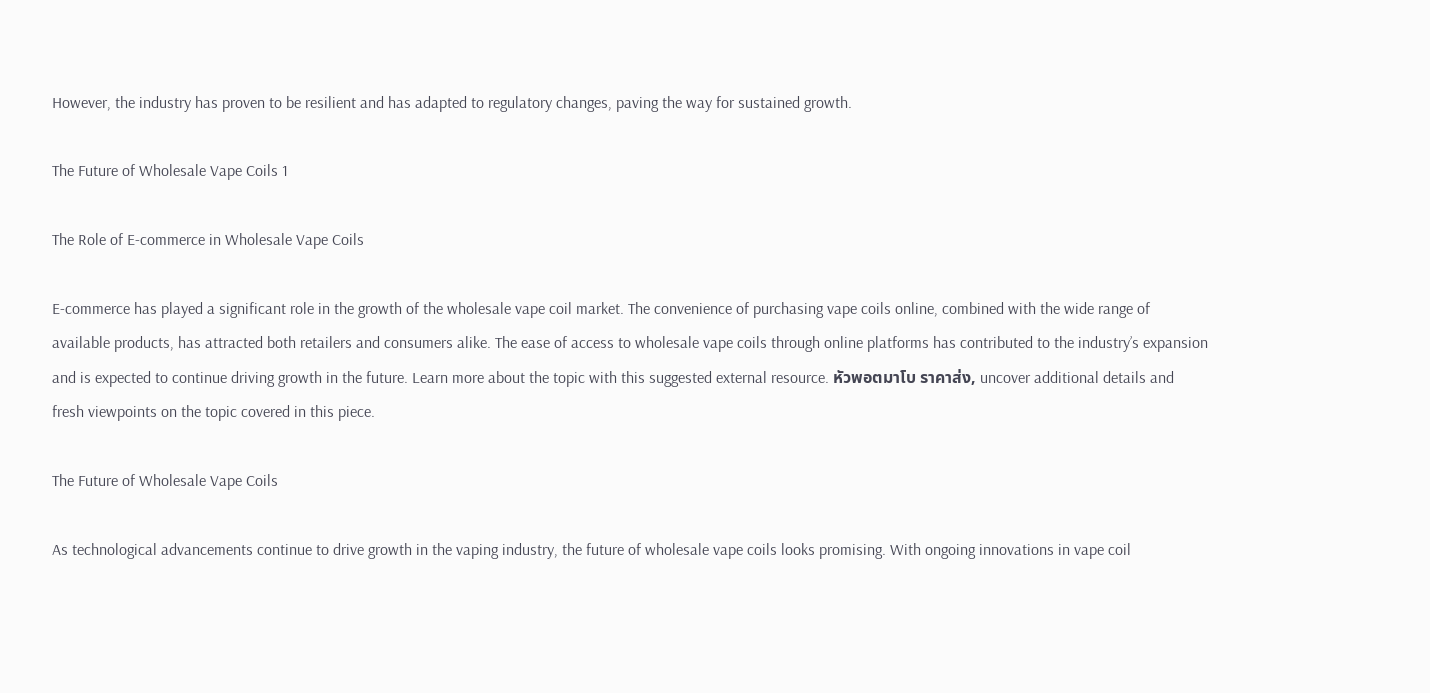However, the industry has proven to be resilient and has adapted to regulatory changes, paving the way for sustained growth.

The Future of Wholesale Vape Coils 1

The Role of E-commerce in Wholesale Vape Coils

E-commerce has played a significant role in the growth of the wholesale vape coil market. The convenience of purchasing vape coils online, combined with the wide range of available products, has attracted both retailers and consumers alike. The ease of access to wholesale vape coils through online platforms has contributed to the industry’s expansion and is expected to continue driving growth in the future. Learn more about the topic with this suggested external resource. หัวพอตมาโบ ราคาส่ง, uncover additional details and fresh viewpoints on the topic covered in this piece.

The Future of Wholesale Vape Coils

As technological advancements continue to drive growth in the vaping industry, the future of wholesale vape coils looks promising. With ongoing innovations in vape coil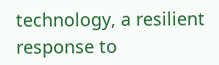technology, a resilient response to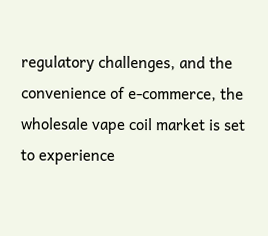regulatory challenges, and the convenience of e-commerce, the wholesale vape coil market is set to experience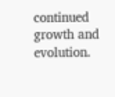continued growth and evolution.